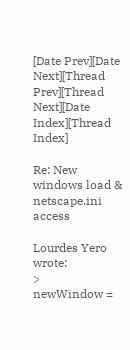[Date Prev][Date Next][Thread Prev][Thread Next][Date Index][Thread Index]

Re: New windows load & netscape.ini access

Lourdes Yero wrote:
>         newWindow =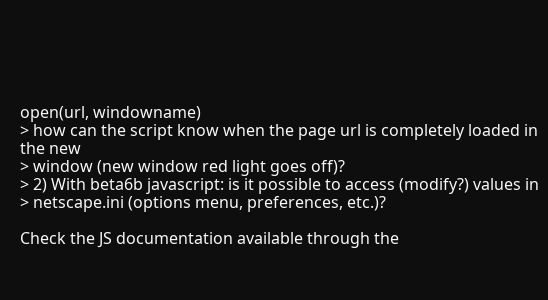open(url, windowname)
> how can the script know when the page url is completely loaded in the new
> window (new window red light goes off)?
> 2) With beta6b javascript: is it possible to access (modify?) values in
> netscape.ini (options menu, preferences, etc.)?

Check the JS documentation available through the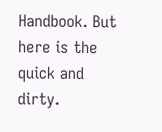Handbook. But here is the quick and
dirty.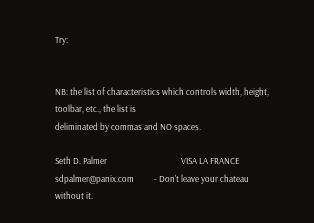Try:


NB: the list of characteristics which controls width, height, toolbar, etc., the list is
deliminated by commas and NO spaces.

Seth D. Palmer                                     VISA LA FRANCE
sdpalmer@panix.com          - Don't leave your chateau without it.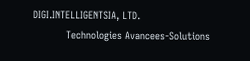DIGI.INTELLIGENTSIA, LTD.
           Technologies Avancees-Solutions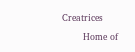Creatrices

       Home of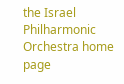the Israel Philharmonic Orchestra home page